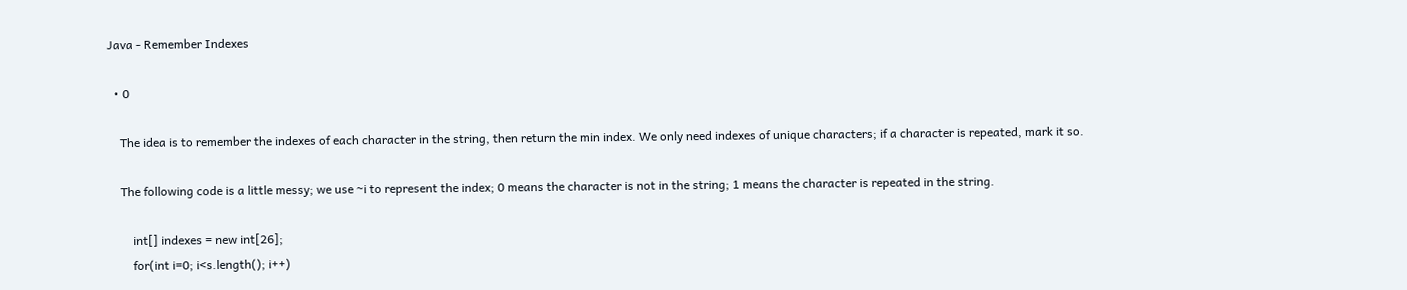Java - Remember Indexes

  • 0

    The idea is to remember the indexes of each character in the string, then return the min index. We only need indexes of unique characters; if a character is repeated, mark it so.

    The following code is a little messy; we use ~i to represent the index; 0 means the character is not in the string; 1 means the character is repeated in the string.

        int[] indexes = new int[26];
        for(int i=0; i<s.length(); i++)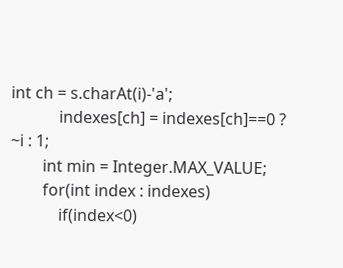int ch = s.charAt(i)-'a';
            indexes[ch] = indexes[ch]==0 ? ~i : 1;
        int min = Integer.MAX_VALUE;
        for(int index : indexes)
            if(index<0)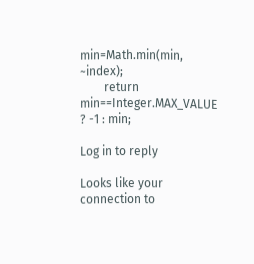min=Math.min(min, ~index);
        return min==Integer.MAX_VALUE ? -1 : min;

Log in to reply

Looks like your connection to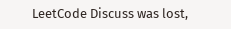LeetCode Discuss was lost,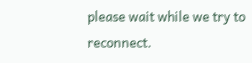please wait while we try to reconnect.